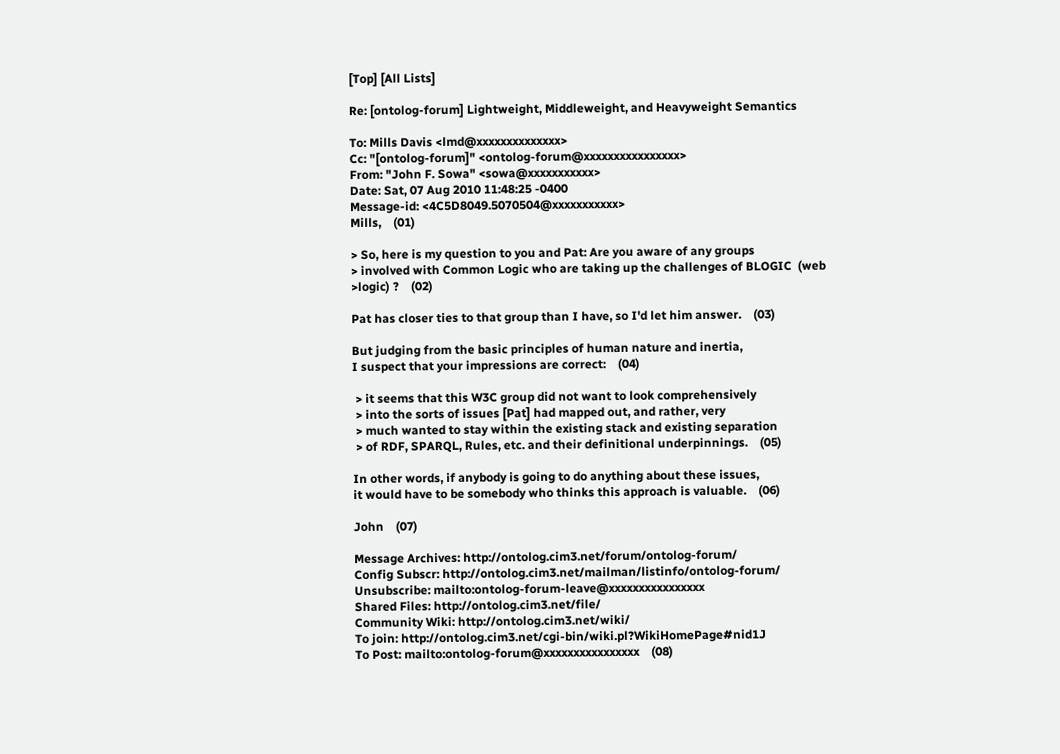[Top] [All Lists]

Re: [ontolog-forum] Lightweight, Middleweight, and Heavyweight Semantics

To: Mills Davis <lmd@xxxxxxxxxxxxxx>
Cc: "[ontolog-forum]" <ontolog-forum@xxxxxxxxxxxxxxxx>
From: "John F. Sowa" <sowa@xxxxxxxxxxx>
Date: Sat, 07 Aug 2010 11:48:25 -0400
Message-id: <4C5D8049.5070504@xxxxxxxxxxx>
Mills,    (01)

> So, here is my question to you and Pat: Are you aware of any groups
> involved with Common Logic who are taking up the challenges of BLOGIC  (web
>logic) ?    (02)

Pat has closer ties to that group than I have, so I'd let him answer.    (03)

But judging from the basic principles of human nature and inertia,
I suspect that your impressions are correct:    (04)

 > it seems that this W3C group did not want to look comprehensively
 > into the sorts of issues [Pat] had mapped out, and rather, very
 > much wanted to stay within the existing stack and existing separation
 > of RDF, SPARQL, Rules, etc. and their definitional underpinnings.    (05)

In other words, if anybody is going to do anything about these issues,
it would have to be somebody who thinks this approach is valuable.    (06)

John    (07)

Message Archives: http://ontolog.cim3.net/forum/ontolog-forum/
Config Subscr: http://ontolog.cim3.net/mailman/listinfo/ontolog-forum/
Unsubscribe: mailto:ontolog-forum-leave@xxxxxxxxxxxxxxxx
Shared Files: http://ontolog.cim3.net/file/
Community Wiki: http://ontolog.cim3.net/wiki/
To join: http://ontolog.cim3.net/cgi-bin/wiki.pl?WikiHomePage#nid1J
To Post: mailto:ontolog-forum@xxxxxxxxxxxxxxxx    (08)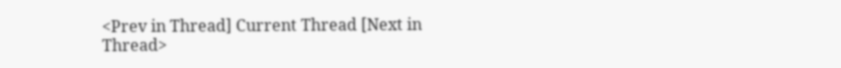<Prev in Thread] Current Thread [Next in Thread>